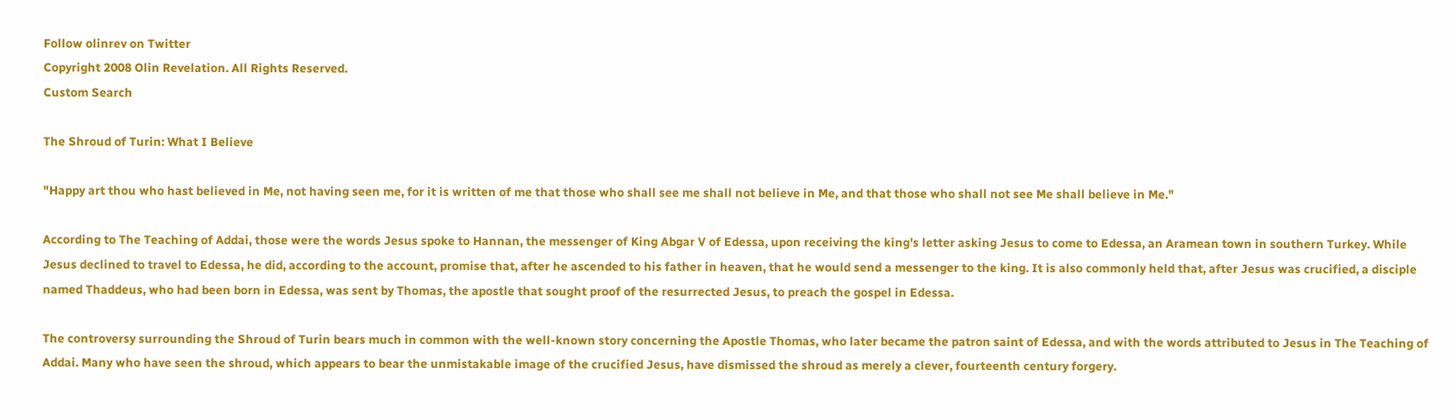Follow olinrev on Twitter
Copyright 2008 Olin Revelation. All Rights Reserved.
Custom Search

The Shroud of Turin: What I Believe

"Happy art thou who hast believed in Me, not having seen me, for it is written of me that those who shall see me shall not believe in Me, and that those who shall not see Me shall believe in Me."

According to The Teaching of Addai, those were the words Jesus spoke to Hannan, the messenger of King Abgar V of Edessa, upon receiving the king's letter asking Jesus to come to Edessa, an Aramean town in southern Turkey. While Jesus declined to travel to Edessa, he did, according to the account, promise that, after he ascended to his father in heaven, that he would send a messenger to the king. It is also commonly held that, after Jesus was crucified, a disciple named Thaddeus, who had been born in Edessa, was sent by Thomas, the apostle that sought proof of the resurrected Jesus, to preach the gospel in Edessa.

The controversy surrounding the Shroud of Turin bears much in common with the well-known story concerning the Apostle Thomas, who later became the patron saint of Edessa, and with the words attributed to Jesus in The Teaching of Addai. Many who have seen the shroud, which appears to bear the unmistakable image of the crucified Jesus, have dismissed the shroud as merely a clever, fourteenth century forgery.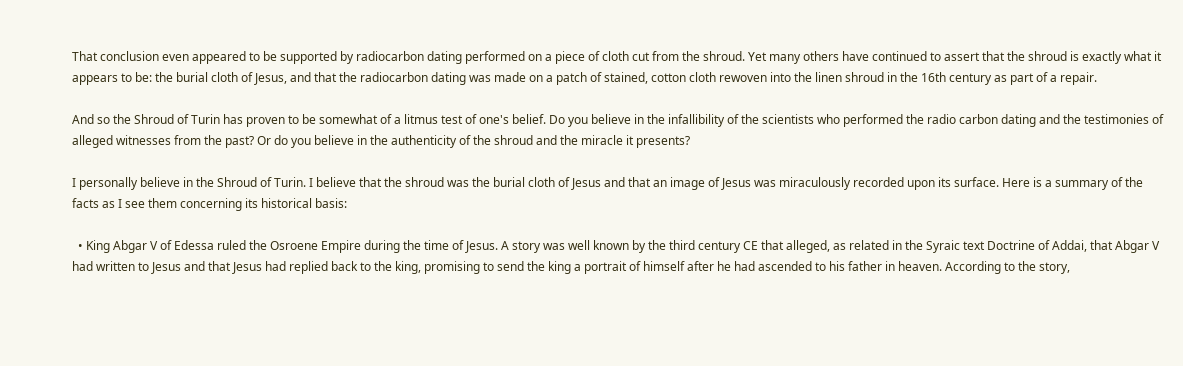That conclusion even appeared to be supported by radiocarbon dating performed on a piece of cloth cut from the shroud. Yet many others have continued to assert that the shroud is exactly what it appears to be: the burial cloth of Jesus, and that the radiocarbon dating was made on a patch of stained, cotton cloth rewoven into the linen shroud in the 16th century as part of a repair.

And so the Shroud of Turin has proven to be somewhat of a litmus test of one's belief. Do you believe in the infallibility of the scientists who performed the radio carbon dating and the testimonies of alleged witnesses from the past? Or do you believe in the authenticity of the shroud and the miracle it presents?

I personally believe in the Shroud of Turin. I believe that the shroud was the burial cloth of Jesus and that an image of Jesus was miraculously recorded upon its surface. Here is a summary of the facts as I see them concerning its historical basis:

  • King Abgar V of Edessa ruled the Osroene Empire during the time of Jesus. A story was well known by the third century CE that alleged, as related in the Syraic text Doctrine of Addai, that Abgar V had written to Jesus and that Jesus had replied back to the king, promising to send the king a portrait of himself after he had ascended to his father in heaven. According to the story,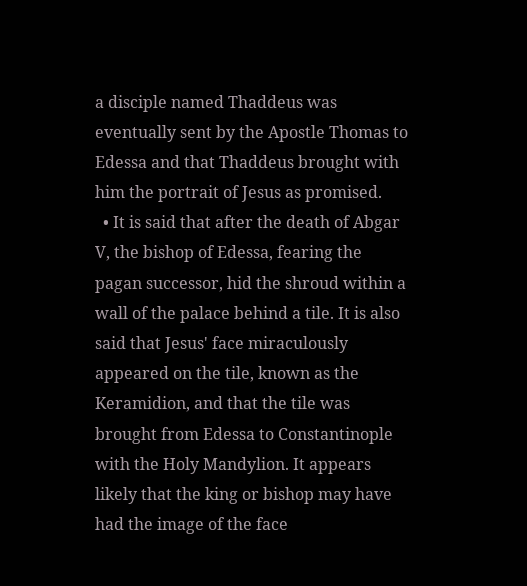a disciple named Thaddeus was eventually sent by the Apostle Thomas to Edessa and that Thaddeus brought with him the portrait of Jesus as promised.
  • It is said that after the death of Abgar V, the bishop of Edessa, fearing the pagan successor, hid the shroud within a wall of the palace behind a tile. It is also said that Jesus' face miraculously appeared on the tile, known as the Keramidion, and that the tile was brought from Edessa to Constantinople with the Holy Mandylion. It appears likely that the king or bishop may have had the image of the face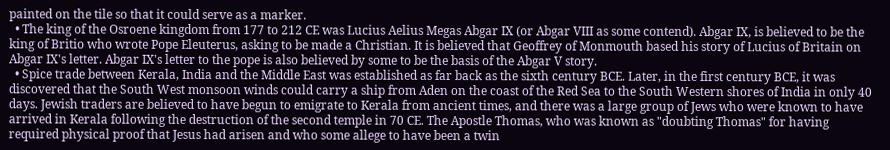painted on the tile so that it could serve as a marker.
  • The king of the Osroene kingdom from 177 to 212 CE was Lucius Aelius Megas Abgar IX (or Abgar VIII as some contend). Abgar IX, is believed to be the king of Britio who wrote Pope Eleuterus, asking to be made a Christian. It is believed that Geoffrey of Monmouth based his story of Lucius of Britain on Abgar IX's letter. Abgar IX's letter to the pope is also believed by some to be the basis of the Abgar V story.
  • Spice trade between Kerala, India and the Middle East was established as far back as the sixth century BCE. Later, in the first century BCE, it was discovered that the South West monsoon winds could carry a ship from Aden on the coast of the Red Sea to the South Western shores of India in only 40 days. Jewish traders are believed to have begun to emigrate to Kerala from ancient times, and there was a large group of Jews who were known to have arrived in Kerala following the destruction of the second temple in 70 CE. The Apostle Thomas, who was known as "doubting Thomas" for having required physical proof that Jesus had arisen and who some allege to have been a twin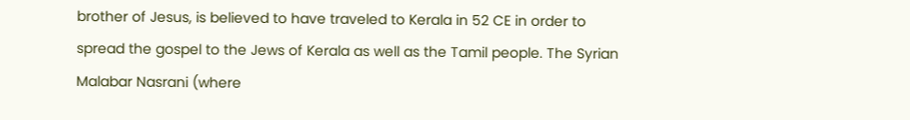brother of Jesus, is believed to have traveled to Kerala in 52 CE in order to spread the gospel to the Jews of Kerala as well as the Tamil people. The Syrian Malabar Nasrani (where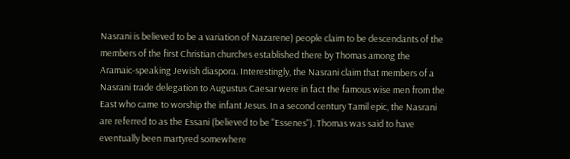Nasrani is believed to be a variation of Nazarene) people claim to be descendants of the members of the first Christian churches established there by Thomas among the Aramaic-speaking Jewish diaspora. Interestingly, the Nasrani claim that members of a Nasrani trade delegation to Augustus Caesar were in fact the famous wise men from the East who came to worship the infant Jesus. In a second century Tamil epic, the Nasrani are referred to as the Essani (believed to be "Essenes"). Thomas was said to have eventually been martyred somewhere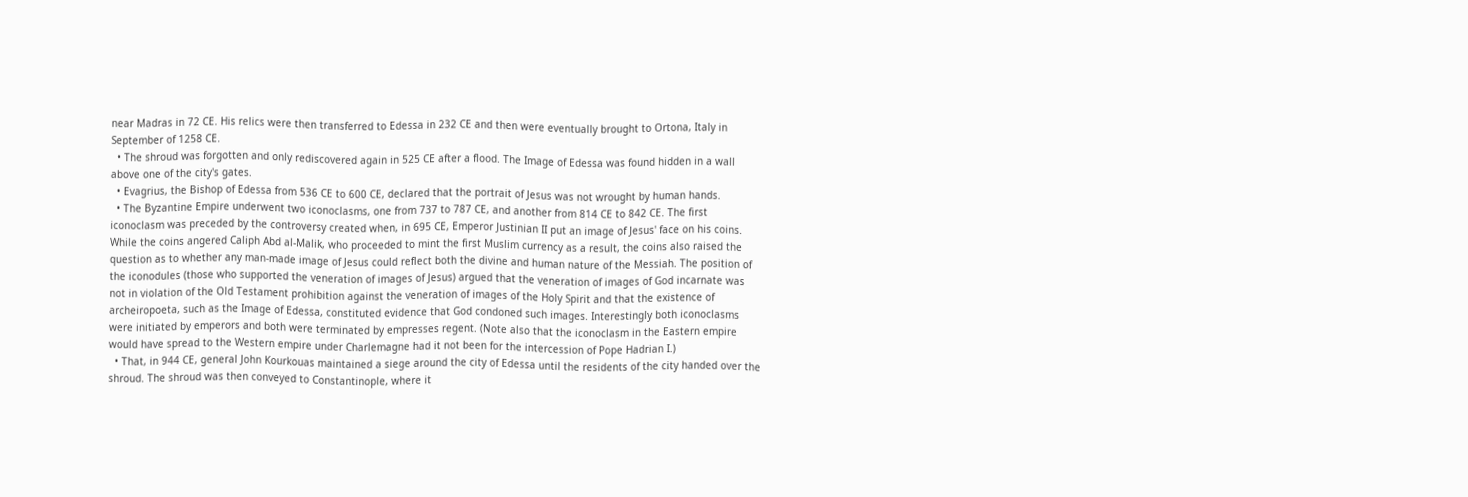near Madras in 72 CE. His relics were then transferred to Edessa in 232 CE and then were eventually brought to Ortona, Italy in September of 1258 CE.
  • The shroud was forgotten and only rediscovered again in 525 CE after a flood. The Image of Edessa was found hidden in a wall above one of the city's gates.
  • Evagrius, the Bishop of Edessa from 536 CE to 600 CE, declared that the portrait of Jesus was not wrought by human hands.
  • The Byzantine Empire underwent two iconoclasms, one from 737 to 787 CE, and another from 814 CE to 842 CE. The first iconoclasm was preceded by the controversy created when, in 695 CE, Emperor Justinian II put an image of Jesus' face on his coins. While the coins angered Caliph Abd al-Malik, who proceeded to mint the first Muslim currency as a result, the coins also raised the question as to whether any man-made image of Jesus could reflect both the divine and human nature of the Messiah. The position of the iconodules (those who supported the veneration of images of Jesus) argued that the veneration of images of God incarnate was not in violation of the Old Testament prohibition against the veneration of images of the Holy Spirit and that the existence of archeiropoeta, such as the Image of Edessa, constituted evidence that God condoned such images. Interestingly both iconoclasms were initiated by emperors and both were terminated by empresses regent. (Note also that the iconoclasm in the Eastern empire would have spread to the Western empire under Charlemagne had it not been for the intercession of Pope Hadrian I.)
  • That, in 944 CE, general John Kourkouas maintained a siege around the city of Edessa until the residents of the city handed over the shroud. The shroud was then conveyed to Constantinople, where it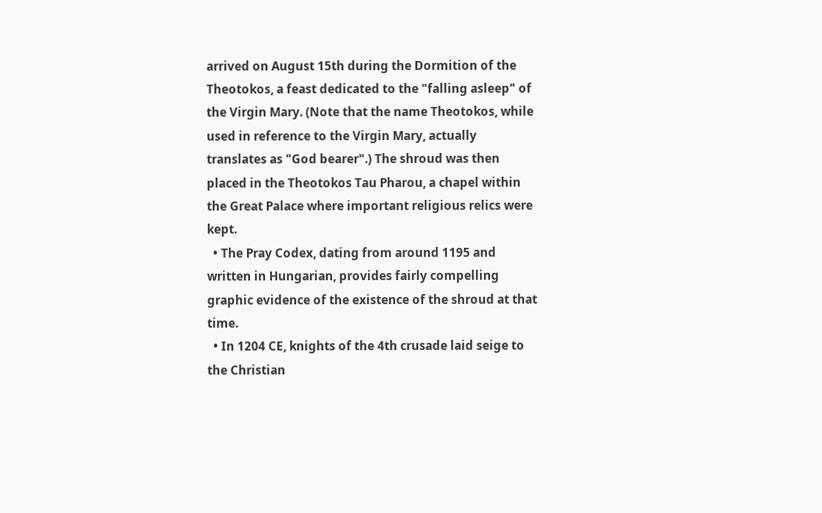arrived on August 15th during the Dormition of the Theotokos, a feast dedicated to the "falling asleep" of the Virgin Mary. (Note that the name Theotokos, while used in reference to the Virgin Mary, actually translates as "God bearer".) The shroud was then placed in the Theotokos Tau Pharou, a chapel within the Great Palace where important religious relics were kept.
  • The Pray Codex, dating from around 1195 and written in Hungarian, provides fairly compelling graphic evidence of the existence of the shroud at that time.
  • In 1204 CE, knights of the 4th crusade laid seige to the Christian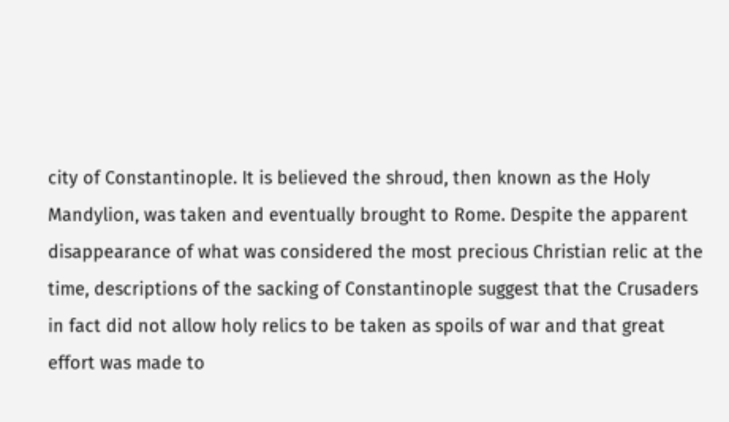city of Constantinople. It is believed the shroud, then known as the Holy Mandylion, was taken and eventually brought to Rome. Despite the apparent disappearance of what was considered the most precious Christian relic at the time, descriptions of the sacking of Constantinople suggest that the Crusaders in fact did not allow holy relics to be taken as spoils of war and that great effort was made to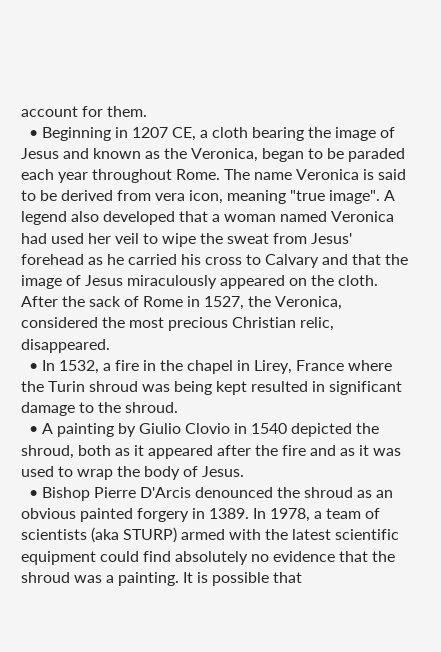account for them.
  • Beginning in 1207 CE, a cloth bearing the image of Jesus and known as the Veronica, began to be paraded each year throughout Rome. The name Veronica is said to be derived from vera icon, meaning "true image". A legend also developed that a woman named Veronica had used her veil to wipe the sweat from Jesus' forehead as he carried his cross to Calvary and that the image of Jesus miraculously appeared on the cloth. After the sack of Rome in 1527, the Veronica, considered the most precious Christian relic, disappeared.
  • In 1532, a fire in the chapel in Lirey, France where the Turin shroud was being kept resulted in significant damage to the shroud.
  • A painting by Giulio Clovio in 1540 depicted the shroud, both as it appeared after the fire and as it was used to wrap the body of Jesus.
  • Bishop Pierre D'Arcis denounced the shroud as an obvious painted forgery in 1389. In 1978, a team of scientists (aka STURP) armed with the latest scientific equipment could find absolutely no evidence that the shroud was a painting. It is possible that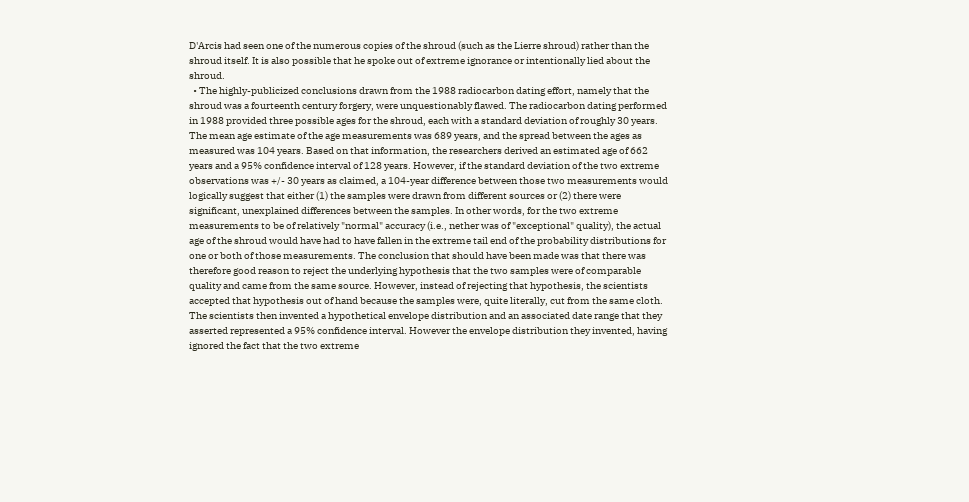D'Arcis had seen one of the numerous copies of the shroud (such as the Lierre shroud) rather than the shroud itself. It is also possible that he spoke out of extreme ignorance or intentionally lied about the shroud.
  • The highly-publicized conclusions drawn from the 1988 radiocarbon dating effort, namely that the shroud was a fourteenth century forgery, were unquestionably flawed. The radiocarbon dating performed in 1988 provided three possible ages for the shroud, each with a standard deviation of roughly 30 years. The mean age estimate of the age measurements was 689 years, and the spread between the ages as measured was 104 years. Based on that information, the researchers derived an estimated age of 662 years and a 95% confidence interval of 128 years. However, if the standard deviation of the two extreme observations was +/- 30 years as claimed, a 104-year difference between those two measurements would logically suggest that either (1) the samples were drawn from different sources or (2) there were significant, unexplained differences between the samples. In other words, for the two extreme measurements to be of relatively "normal" accuracy (i.e., nether was of "exceptional" quality), the actual age of the shroud would have had to have fallen in the extreme tail end of the probability distributions for one or both of those measurements. The conclusion that should have been made was that there was therefore good reason to reject the underlying hypothesis that the two samples were of comparable quality and came from the same source. However, instead of rejecting that hypothesis, the scientists accepted that hypothesis out of hand because the samples were, quite literally, cut from the same cloth. The scientists then invented a hypothetical envelope distribution and an associated date range that they asserted represented a 95% confidence interval. However the envelope distribution they invented, having ignored the fact that the two extreme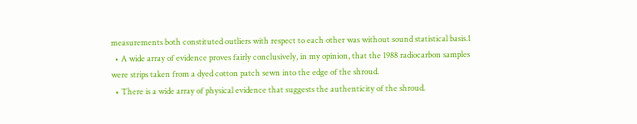measurements both constituted outliers with respect to each other was without sound statistical basis.1
  • A wide array of evidence proves fairly conclusively, in my opinion, that the 1988 radiocarbon samples were strips taken from a dyed cotton patch sewn into the edge of the shroud.
  • There is a wide array of physical evidence that suggests the authenticity of the shroud.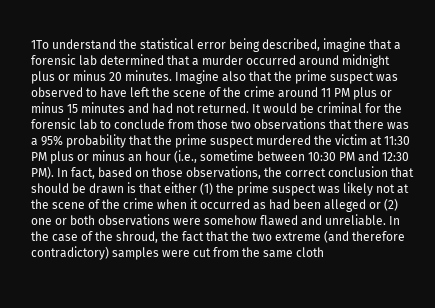1To understand the statistical error being described, imagine that a forensic lab determined that a murder occurred around midnight plus or minus 20 minutes. Imagine also that the prime suspect was observed to have left the scene of the crime around 11 PM plus or minus 15 minutes and had not returned. It would be criminal for the forensic lab to conclude from those two observations that there was a 95% probability that the prime suspect murdered the victim at 11:30 PM plus or minus an hour (i.e., sometime between 10:30 PM and 12:30 PM). In fact, based on those observations, the correct conclusion that should be drawn is that either (1) the prime suspect was likely not at the scene of the crime when it occurred as had been alleged or (2) one or both observations were somehow flawed and unreliable. In the case of the shroud, the fact that the two extreme (and therefore contradictory) samples were cut from the same cloth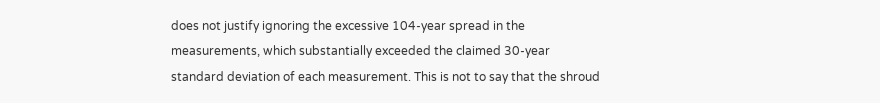does not justify ignoring the excessive 104-year spread in the measurements, which substantially exceeded the claimed 30-year standard deviation of each measurement. This is not to say that the shroud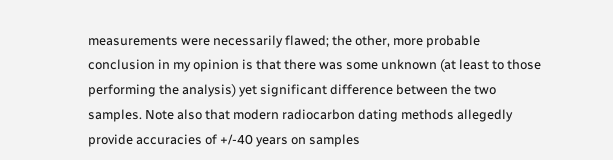measurements were necessarily flawed; the other, more probable conclusion in my opinion is that there was some unknown (at least to those performing the analysis) yet significant difference between the two samples. Note also that modern radiocarbon dating methods allegedly provide accuracies of +/-40 years on samples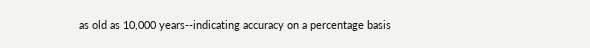as old as 10,000 years--indicating accuracy on a percentage basis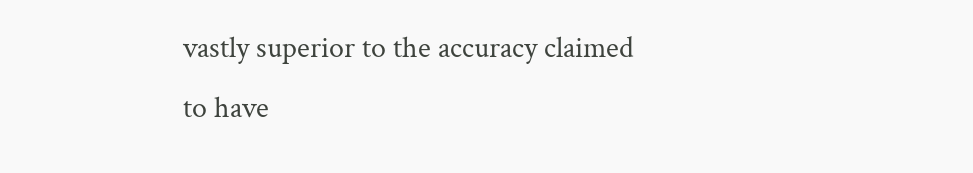vastly superior to the accuracy claimed to have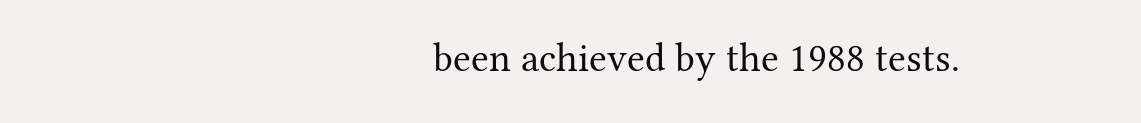been achieved by the 1988 tests.